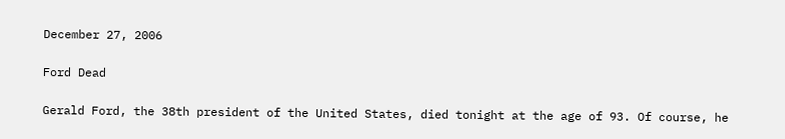December 27, 2006

Ford Dead

Gerald Ford, the 38th president of the United States, died tonight at the age of 93. Of course, he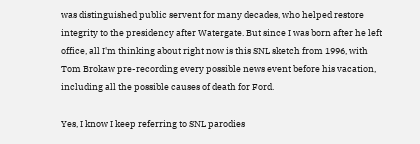was distinguished public servent for many decades, who helped restore integrity to the presidency after Watergate. But since I was born after he left office, all I'm thinking about right now is this SNL sketch from 1996, with Tom Brokaw pre-recording every possible news event before his vacation, including all the possible causes of death for Ford.

Yes, I know I keep referring to SNL parodies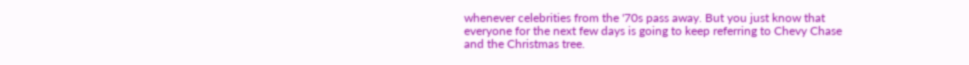whenever celebrities from the '70s pass away. But you just know that everyone for the next few days is going to keep referring to Chevy Chase and the Christmas tree.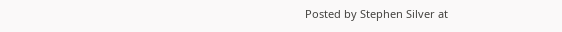Posted by Stephen Silver at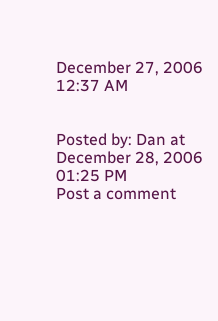December 27, 2006 12:37 AM


Posted by: Dan at December 28, 2006 01:25 PM
Post a comment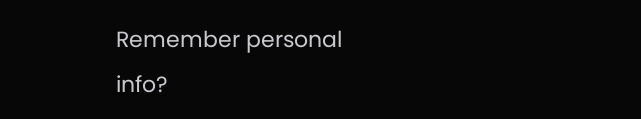Remember personal info?